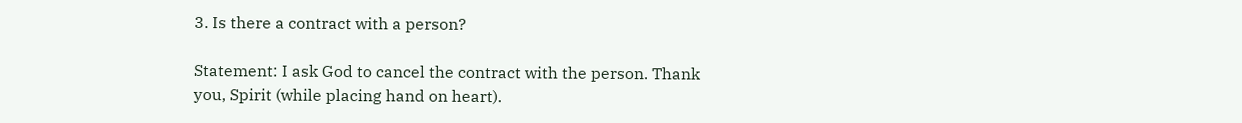3. Is there a contract with a person?

Statement: I ask God to cancel the contract with the person. Thank you, Spirit (while placing hand on heart).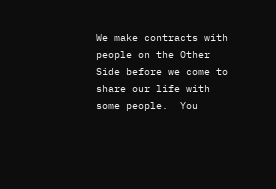We make contracts with people on the Other Side before we come to share our life with some people.  You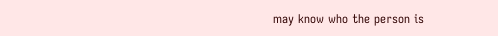may know who the person is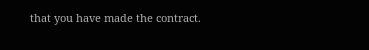that you have made the contract.